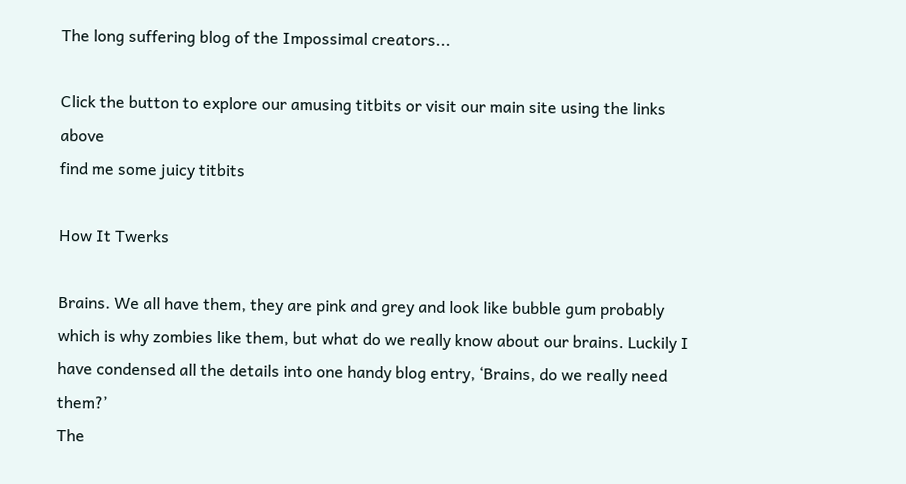The long suffering blog of the Impossimal creators...

Click the button to explore our amusing titbits or visit our main site using the links above
find me some juicy titbits

How It Twerks

Brains. We all have them, they are pink and grey and look like bubble gum probably which is why zombies like them, but what do we really know about our brains. Luckily I have condensed all the details into one handy blog entry, ‘Brains, do we really need them?’
The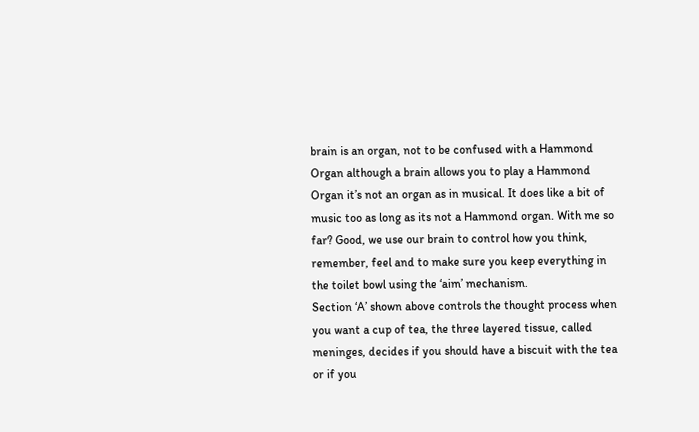brain is an organ, not to be confused with a Hammond Organ although a brain allows you to play a Hammond Organ it’s not an organ as in musical. It does like a bit of music too as long as its not a Hammond organ. With me so far? Good, we use our brain to control how you think, remember, feel and to make sure you keep everything in the toilet bowl using the ‘aim’ mechanism.
Section ‘A’ shown above controls the thought process when you want a cup of tea, the three layered tissue, called meninges, decides if you should have a biscuit with the tea or if you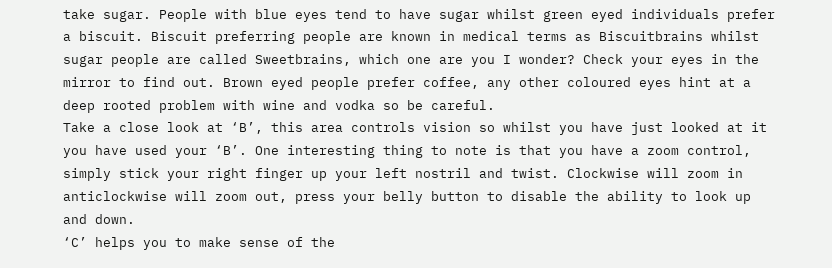take sugar. People with blue eyes tend to have sugar whilst green eyed individuals prefer a biscuit. Biscuit preferring people are known in medical terms as Biscuitbrains whilst sugar people are called Sweetbrains, which one are you I wonder? Check your eyes in the mirror to find out. Brown eyed people prefer coffee, any other coloured eyes hint at a deep rooted problem with wine and vodka so be careful.
Take a close look at ‘B’, this area controls vision so whilst you have just looked at it you have used your ‘B’. One interesting thing to note is that you have a zoom control, simply stick your right finger up your left nostril and twist. Clockwise will zoom in anticlockwise will zoom out, press your belly button to disable the ability to look up and down.
‘C’ helps you to make sense of the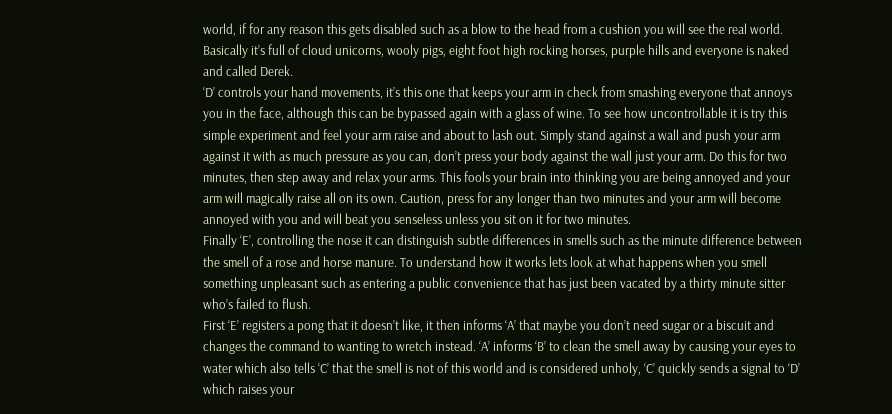world, if for any reason this gets disabled such as a blow to the head from a cushion you will see the real world. Basically it’s full of cloud unicorns, wooly pigs, eight foot high rocking horses, purple hills and everyone is naked and called Derek.
‘D’ controls your hand movements, it’s this one that keeps your arm in check from smashing everyone that annoys you in the face, although this can be bypassed again with a glass of wine. To see how uncontrollable it is try this simple experiment and feel your arm raise and about to lash out. Simply stand against a wall and push your arm against it with as much pressure as you can, don’t press your body against the wall just your arm. Do this for two minutes, then step away and relax your arms. This fools your brain into thinking you are being annoyed and your arm will magically raise all on its own. Caution, press for any longer than two minutes and your arm will become annoyed with you and will beat you senseless unless you sit on it for two minutes.
Finally ‘E’, controlling the nose it can distinguish subtle differences in smells such as the minute difference between the smell of a rose and horse manure. To understand how it works lets look at what happens when you smell something unpleasant such as entering a public convenience that has just been vacated by a thirty minute sitter who’s failed to flush.
First ‘E’ registers a pong that it doesn’t like, it then informs ‘A’ that maybe you don’t need sugar or a biscuit and changes the command to wanting to wretch instead. ‘A’ informs ‘B’ to clean the smell away by causing your eyes to water which also tells ‘C’ that the smell is not of this world and is considered unholy, ‘C’ quickly sends a signal to ‘D’ which raises your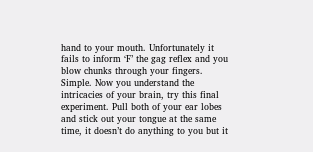hand to your mouth. Unfortunately it fails to inform ‘F’ the gag reflex and you blow chunks through your fingers.
Simple. Now you understand the intricacies of your brain, try this final experiment. Pull both of your ear lobes and stick out your tongue at the same time, it doesn’t do anything to you but it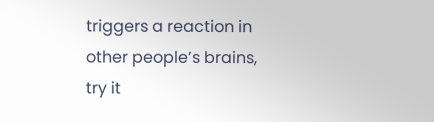triggers a reaction in other people’s brains, try it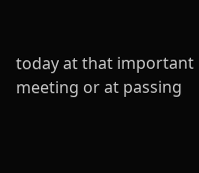today at that important meeting or at passing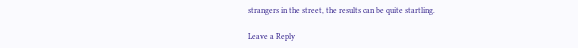strangers in the street, the results can be quite startling.

Leave a Reply